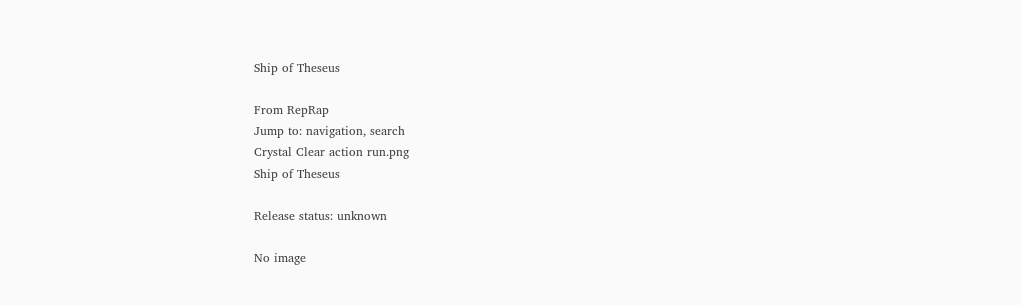Ship of Theseus

From RepRap
Jump to: navigation, search
Crystal Clear action run.png
Ship of Theseus

Release status: unknown

No image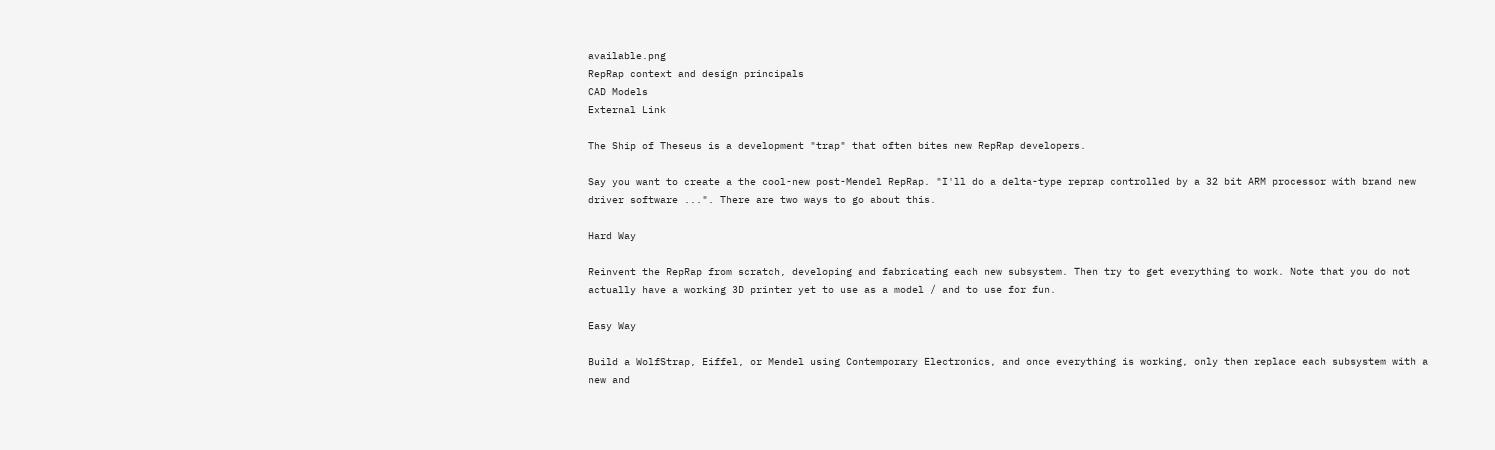available.png
RepRap context and design principals
CAD Models
External Link

The Ship of Theseus is a development "trap" that often bites new RepRap developers.

Say you want to create a the cool-new post-Mendel RepRap. "I'll do a delta-type reprap controlled by a 32 bit ARM processor with brand new driver software ...". There are two ways to go about this.

Hard Way

Reinvent the RepRap from scratch, developing and fabricating each new subsystem. Then try to get everything to work. Note that you do not actually have a working 3D printer yet to use as a model / and to use for fun.

Easy Way

Build a WolfStrap, Eiffel, or Mendel using Contemporary Electronics, and once everything is working, only then replace each subsystem with a new and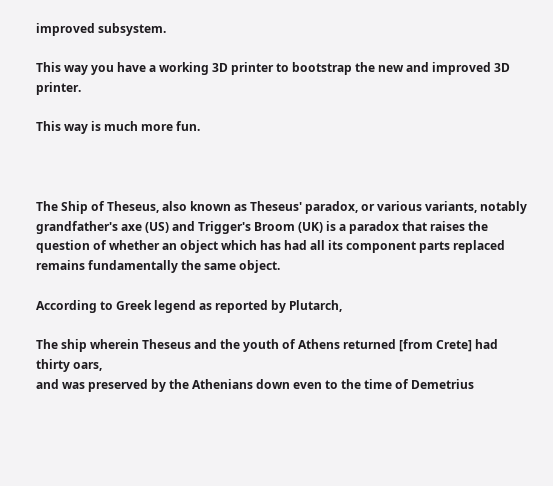improved subsystem.

This way you have a working 3D printer to bootstrap the new and improved 3D printer.

This way is much more fun.



The Ship of Theseus, also known as Theseus' paradox, or various variants, notably grandfather's axe (US) and Trigger's Broom (UK) is a paradox that raises the question of whether an object which has had all its component parts replaced remains fundamentally the same object.

According to Greek legend as reported by Plutarch,

The ship wherein Theseus and the youth of Athens returned [from Crete] had thirty oars,
and was preserved by the Athenians down even to the time of Demetrius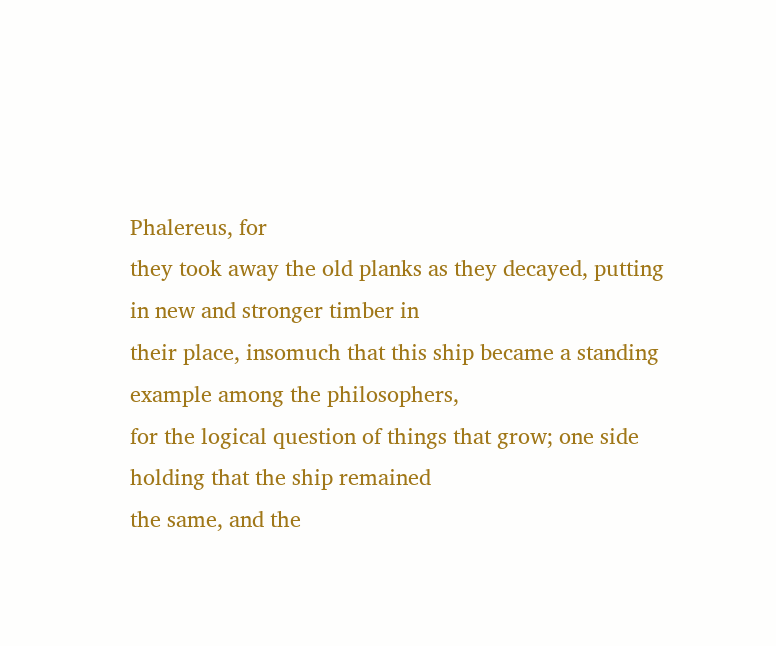Phalereus, for
they took away the old planks as they decayed, putting in new and stronger timber in
their place, insomuch that this ship became a standing example among the philosophers,
for the logical question of things that grow; one side holding that the ship remained
the same, and the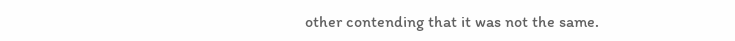other contending that it was not the same.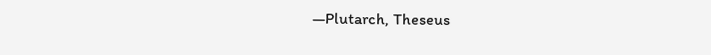—Plutarch, Theseus